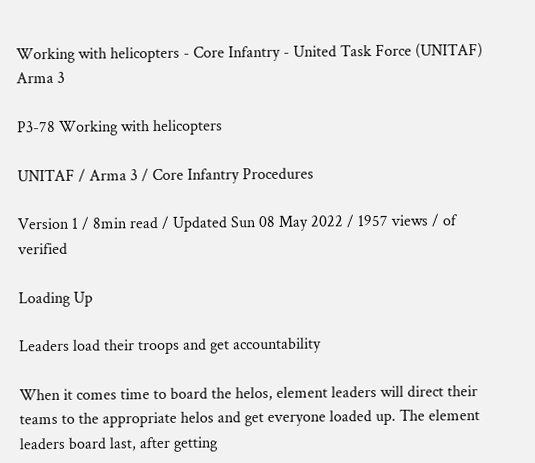Working with helicopters - Core Infantry - United Task Force (UNITAF) Arma 3

P3-78 Working with helicopters

UNITAF / Arma 3 / Core Infantry Procedures

Version 1 / 8min read / Updated Sun 08 May 2022 / 1957 views / of verified

Loading Up

Leaders load their troops and get accountability

When it comes time to board the helos, element leaders will direct their teams to the appropriate helos and get everyone loaded up. The element leaders board last, after getting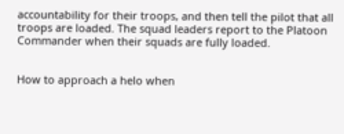accountability for their troops, and then tell the pilot that all troops are loaded. The squad leaders report to the Platoon Commander when their squads are fully loaded.


How to approach a helo when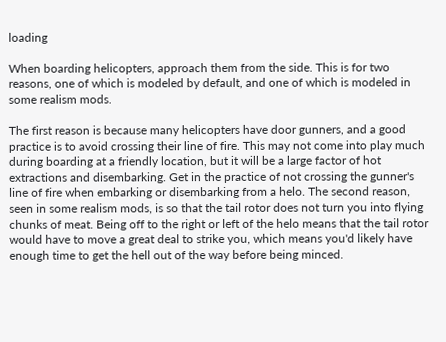loading

When boarding helicopters, approach them from the side. This is for two reasons, one of which is modeled by default, and one of which is modeled in some realism mods.

The first reason is because many helicopters have door gunners, and a good practice is to avoid crossing their line of fire. This may not come into play much during boarding at a friendly location, but it will be a large factor of hot extractions and disembarking. Get in the practice of not crossing the gunner's line of fire when embarking or disembarking from a helo. The second reason, seen in some realism mods, is so that the tail rotor does not turn you into flying chunks of meat. Being off to the right or left of the helo means that the tail rotor would have to move a great deal to strike you, which means you'd likely have enough time to get the hell out of the way before being minced.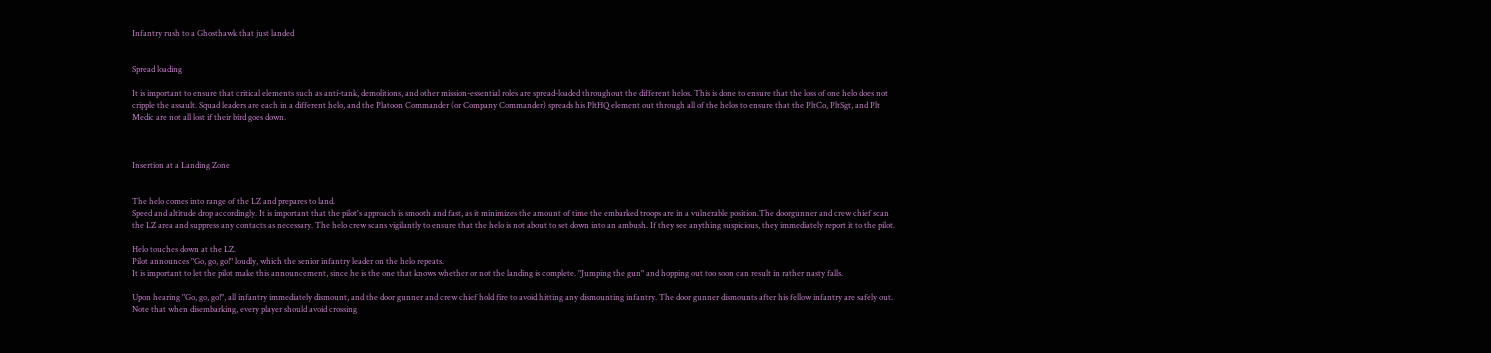Infantry rush to a Ghosthawk that just landed


Spread loading

It is important to ensure that critical elements such as anti-tank, demolitions, and other mission-essential roles are spread-loaded throughout the different helos. This is done to ensure that the loss of one helo does not cripple the assault. Squad leaders are each in a different helo, and the Platoon Commander (or Company Commander) spreads his PltHQ element out through all of the helos to ensure that the PltCo, PltSgt, and Plt Medic are not all lost if their bird goes down.



Insertion at a Landing Zone


The helo comes into range of the LZ and prepares to land.
Speed and altitude drop accordingly. It is important that the pilot's approach is smooth and fast, as it minimizes the amount of time the embarked troops are in a vulnerable position.The doorgunner and crew chief scan the LZ area and suppress any contacts as necessary. The helo crew scans vigilantly to ensure that the helo is not about to set down into an ambush. If they see anything suspicious, they immediately report it to the pilot.

Helo touches down at the LZ.
Pilot announces "Go, go, go!" loudly, which the senior infantry leader on the helo repeats.
It is important to let the pilot make this announcement, since he is the one that knows whether or not the landing is complete. "Jumping the gun" and hopping out too soon can result in rather nasty falls.

Upon hearing "Go, go, go!", all infantry immediately dismount, and the door gunner and crew chief hold fire to avoid hitting any dismounting infantry. The door gunner dismounts after his fellow infantry are safely out. Note that when disembarking, every player should avoid crossing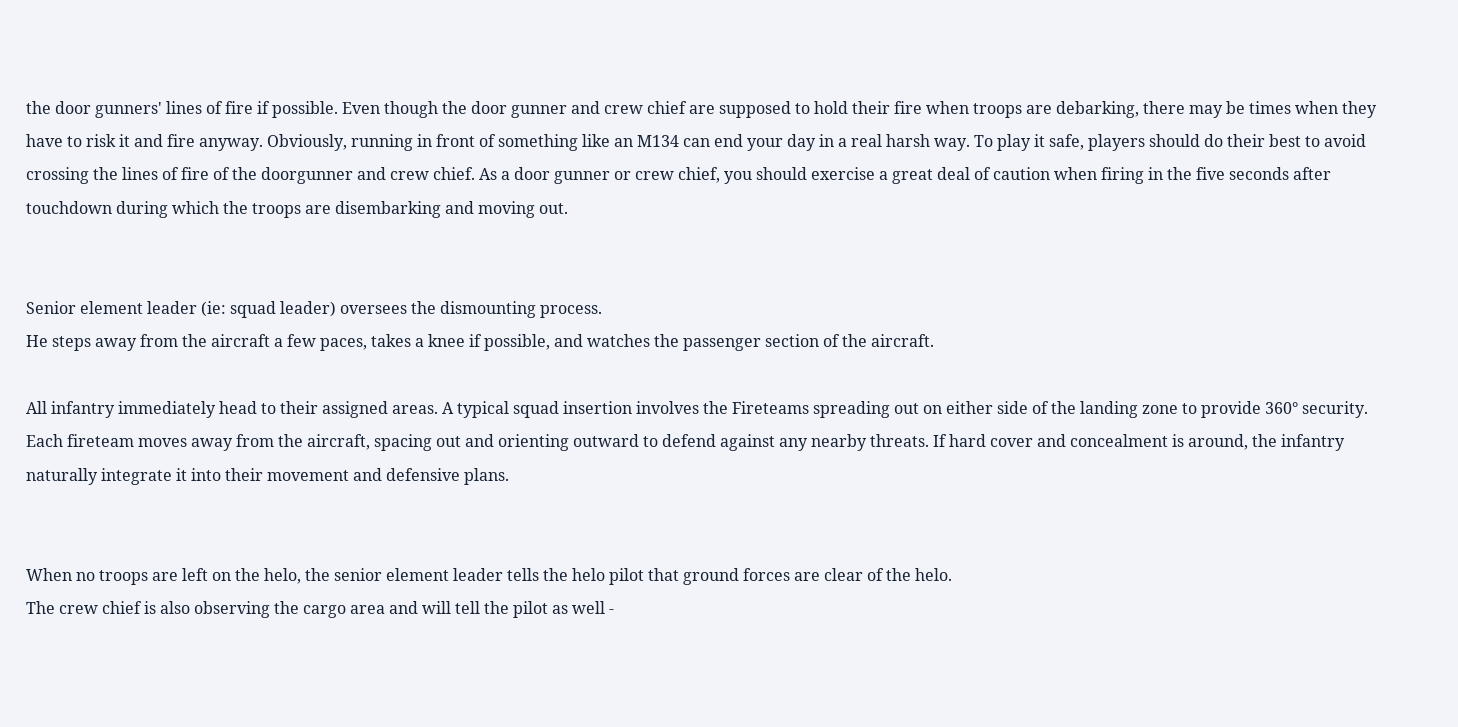the door gunners' lines of fire if possible. Even though the door gunner and crew chief are supposed to hold their fire when troops are debarking, there may be times when they have to risk it and fire anyway. Obviously, running in front of something like an M134 can end your day in a real harsh way. To play it safe, players should do their best to avoid crossing the lines of fire of the doorgunner and crew chief. As a door gunner or crew chief, you should exercise a great deal of caution when firing in the five seconds after touchdown during which the troops are disembarking and moving out.


Senior element leader (ie: squad leader) oversees the dismounting process.
He steps away from the aircraft a few paces, takes a knee if possible, and watches the passenger section of the aircraft.

All infantry immediately head to their assigned areas. A typical squad insertion involves the Fireteams spreading out on either side of the landing zone to provide 360° security. Each fireteam moves away from the aircraft, spacing out and orienting outward to defend against any nearby threats. If hard cover and concealment is around, the infantry naturally integrate it into their movement and defensive plans.


When no troops are left on the helo, the senior element leader tells the helo pilot that ground forces are clear of the helo.
The crew chief is also observing the cargo area and will tell the pilot as well -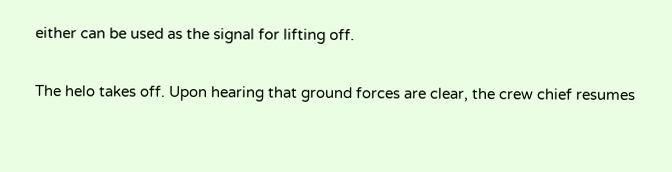either can be used as the signal for lifting off.

The helo takes off. Upon hearing that ground forces are clear, the crew chief resumes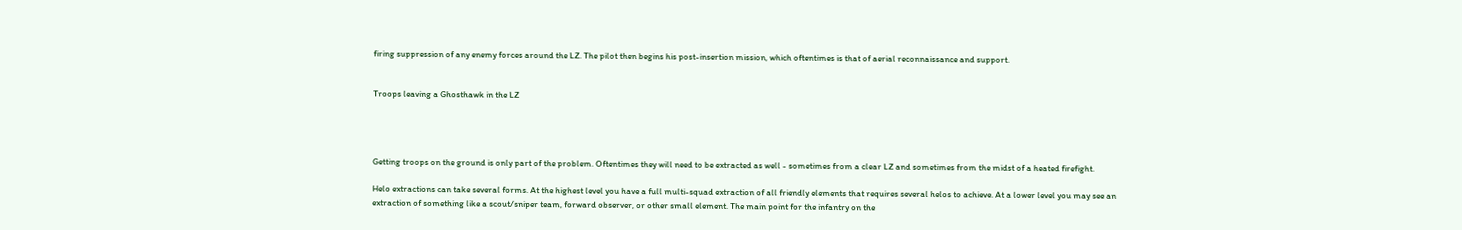firing suppression of any enemy forces around the LZ. The pilot then begins his post-insertion mission, which oftentimes is that of aerial reconnaissance and support.


Troops leaving a Ghosthawk in the LZ




Getting troops on the ground is only part of the problem. Oftentimes they will need to be extracted as well - sometimes from a clear LZ and sometimes from the midst of a heated firefight.

Helo extractions can take several forms. At the highest level you have a full multi-squad extraction of all friendly elements that requires several helos to achieve. At a lower level you may see an extraction of something like a scout/sniper team, forward observer, or other small element. The main point for the infantry on the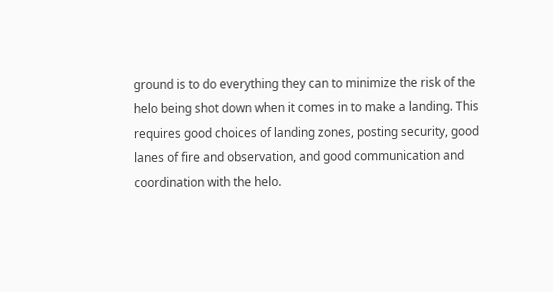ground is to do everything they can to minimize the risk of the helo being shot down when it comes in to make a landing. This requires good choices of landing zones, posting security, good lanes of fire and observation, and good communication and coordination with the helo.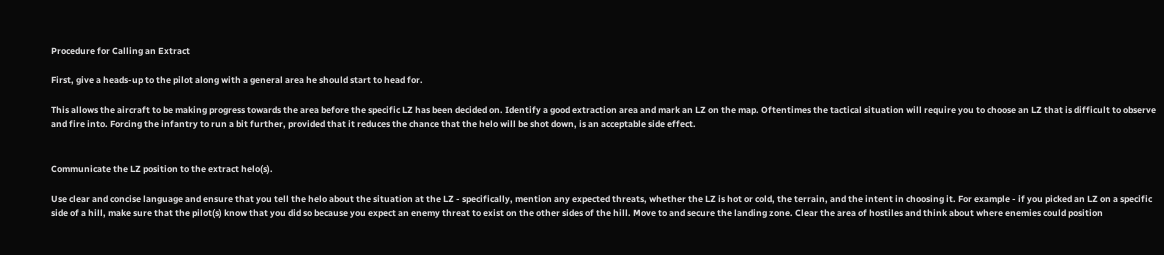Procedure for Calling an Extract

First, give a heads-up to the pilot along with a general area he should start to head for.

This allows the aircraft to be making progress towards the area before the specific LZ has been decided on. Identify a good extraction area and mark an LZ on the map. Oftentimes the tactical situation will require you to choose an LZ that is difficult to observe and fire into. Forcing the infantry to run a bit further, provided that it reduces the chance that the helo will be shot down, is an acceptable side effect.


Communicate the LZ position to the extract helo(s).

Use clear and concise language and ensure that you tell the helo about the situation at the LZ - specifically, mention any expected threats, whether the LZ is hot or cold, the terrain, and the intent in choosing it. For example - if you picked an LZ on a specific side of a hill, make sure that the pilot(s) know that you did so because you expect an enemy threat to exist on the other sides of the hill. Move to and secure the landing zone. Clear the area of hostiles and think about where enemies could position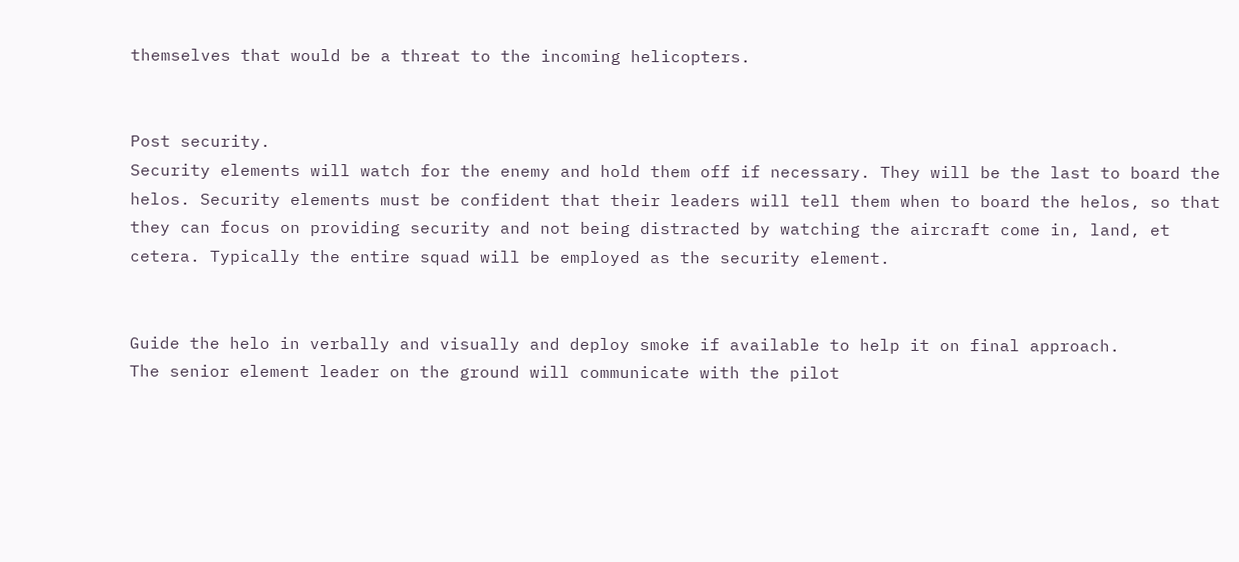themselves that would be a threat to the incoming helicopters.


Post security.
Security elements will watch for the enemy and hold them off if necessary. They will be the last to board the helos. Security elements must be confident that their leaders will tell them when to board the helos, so that they can focus on providing security and not being distracted by watching the aircraft come in, land, et cetera. Typically the entire squad will be employed as the security element.


Guide the helo in verbally and visually and deploy smoke if available to help it on final approach.
The senior element leader on the ground will communicate with the pilot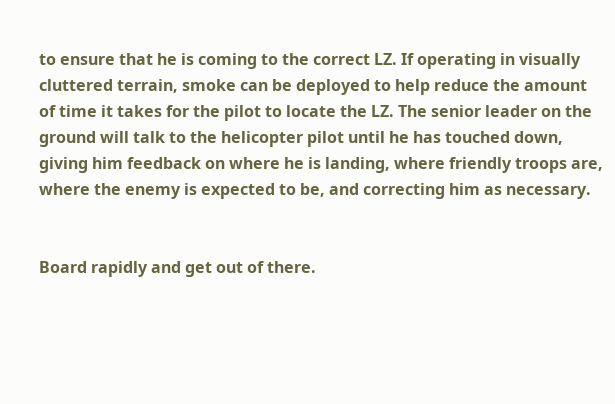to ensure that he is coming to the correct LZ. If operating in visually cluttered terrain, smoke can be deployed to help reduce the amount of time it takes for the pilot to locate the LZ. The senior leader on the ground will talk to the helicopter pilot until he has touched down, giving him feedback on where he is landing, where friendly troops are, where the enemy is expected to be, and correcting him as necessary.


Board rapidly and get out of there.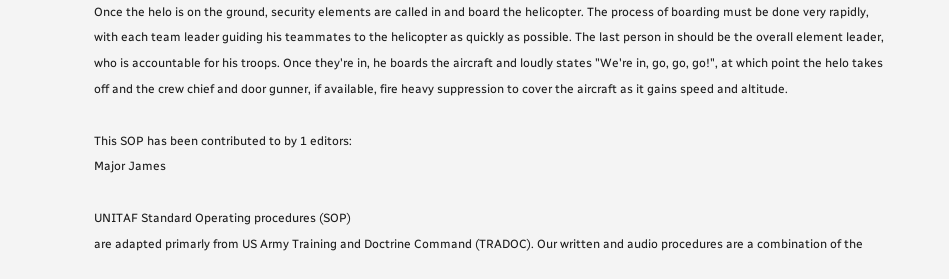Once the helo is on the ground, security elements are called in and board the helicopter. The process of boarding must be done very rapidly, with each team leader guiding his teammates to the helicopter as quickly as possible. The last person in should be the overall element leader, who is accountable for his troops. Once they're in, he boards the aircraft and loudly states "We're in, go, go, go!", at which point the helo takes off and the crew chief and door gunner, if available, fire heavy suppression to cover the aircraft as it gains speed and altitude.

This SOP has been contributed to by 1 editors:
Major James

UNITAF Standard Operating procedures (SOP)
are adapted primarly from US Army Training and Doctrine Command (TRADOC). Our written and audio procedures are a combination of the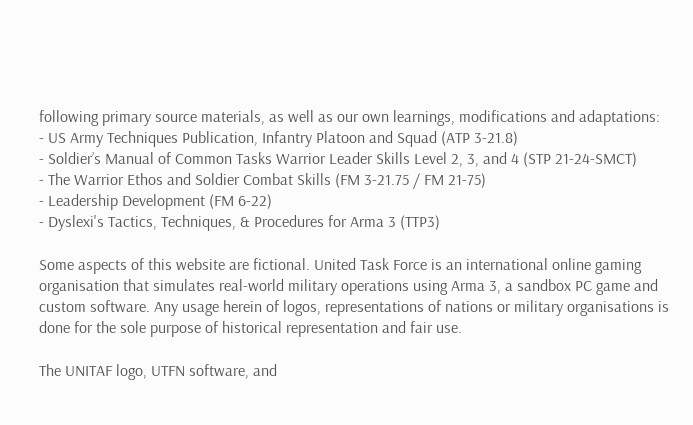following primary source materials, as well as our own learnings, modifications and adaptations:
- US Army Techniques Publication, Infantry Platoon and Squad (ATP 3-21.8)
- Soldier’s Manual of Common Tasks Warrior Leader Skills Level 2, 3, and 4 (STP 21-24-SMCT)
- The Warrior Ethos and Soldier Combat Skills (FM 3-21.75 / FM 21-75)
- Leadership Development (FM 6-22)
- Dyslexi's Tactics, Techniques, & Procedures for Arma 3 (TTP3)

Some aspects of this website are fictional. United Task Force is an international online gaming organisation that simulates real-world military operations using Arma 3, a sandbox PC game and custom software. Any usage herein of logos, representations of nations or military organisations is done for the sole purpose of historical representation and fair use.

The UNITAF logo, UTFN software, and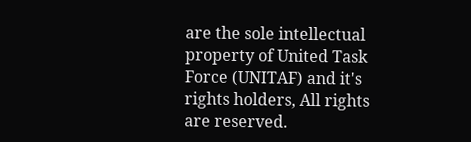are the sole intellectual property of United Task Force (UNITAF) and it's rights holders, All rights are reserved.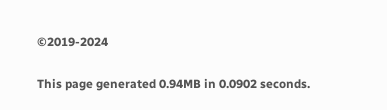©2019-2024

This page generated 0.94MB in 0.0902 seconds.